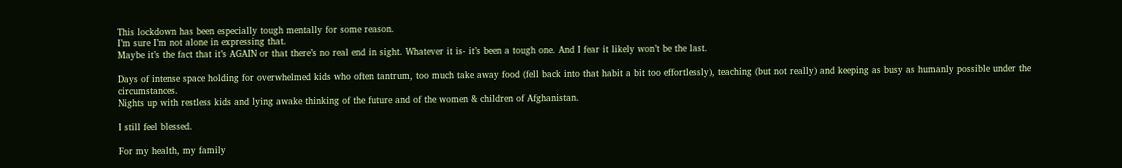This lockdown has been especially tough mentally for some reason.
I’m sure I’m not alone in expressing that.
Maybe it’s the fact that it’s AGAIN or that there’s no real end in sight. Whatever it is- it’s been a tough one. And I fear it likely won’t be the last.

Days of intense space holding for overwhelmed kids who often tantrum, too much take away food (fell back into that habit a bit too effortlessly), teaching (but not really) and keeping as busy as humanly possible under the circumstances.
Nights up with restless kids and lying awake thinking of the future and of the women & children of Afghanistan.

I still feel blessed.

For my health, my family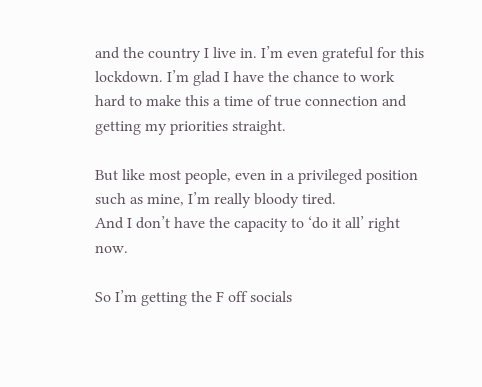and the country I live in. I’m even grateful for this lockdown. I’m glad I have the chance to work hard to make this a time of true connection and getting my priorities straight.

But like most people, even in a privileged position such as mine, I’m really bloody tired.
And I don’t have the capacity to ‘do it all’ right now.

So I’m getting the F off socials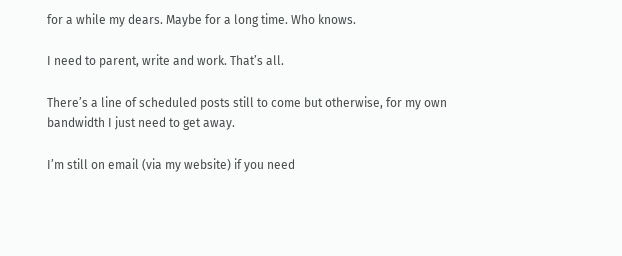for a while my dears. Maybe for a long time. Who knows.

I need to parent, write and work. That’s all.

There’s a line of scheduled posts still to come but otherwise, for my own bandwidth I just need to get away.

I’m still on email (via my website) if you need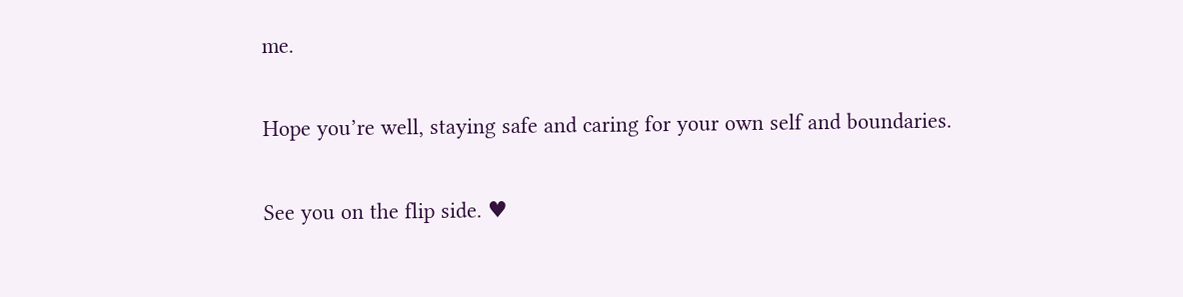me.

Hope you’re well, staying safe and caring for your own self and boundaries.

See you on the flip side. ♥